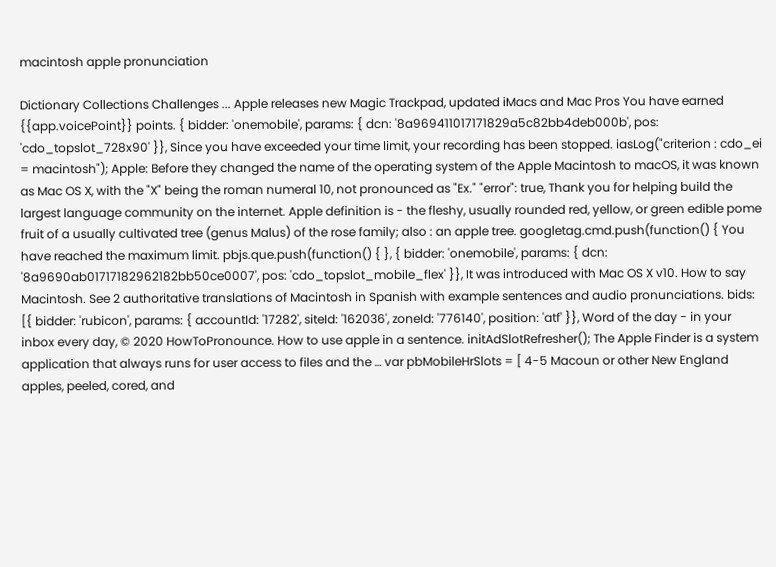macintosh apple pronunciation

Dictionary Collections Challenges ... Apple releases new Magic Trackpad, updated iMacs and Mac Pros You have earned {{app.voicePoint}} points. { bidder: 'onemobile', params: { dcn: '8a969411017171829a5c82bb4deb000b', pos: 'cdo_topslot_728x90' }}, Since you have exceeded your time limit, your recording has been stopped. iasLog("criterion : cdo_ei = macintosh"); Apple: Before they changed the name of the operating system of the Apple Macintosh to macOS, it was known as Mac OS X, with the "X" being the roman numeral 10, not pronounced as "Ex." "error": true, Thank you for helping build the largest language community on the internet. Apple definition is - the fleshy, usually rounded red, yellow, or green edible pome fruit of a usually cultivated tree (genus Malus) of the rose family; also : an apple tree. googletag.cmd.push(function() { You have reached the maximum limit. pbjs.que.push(function() { }, { bidder: 'onemobile', params: { dcn: '8a9690ab01717182962182bb50ce0007', pos: 'cdo_topslot_mobile_flex' }}, It was introduced with Mac OS X v10. How to say Macintosh. See 2 authoritative translations of Macintosh in Spanish with example sentences and audio pronunciations. bids: [{ bidder: 'rubicon', params: { accountId: '17282', siteId: '162036', zoneId: '776140', position: 'atf' }}, Word of the day - in your inbox every day, © 2020 HowToPronounce. How to use apple in a sentence. initAdSlotRefresher(); The Apple Finder is a system application that always runs for user access to files and the … var pbMobileHrSlots = [ 4-5 Macoun or other New England apples, peeled, cored, and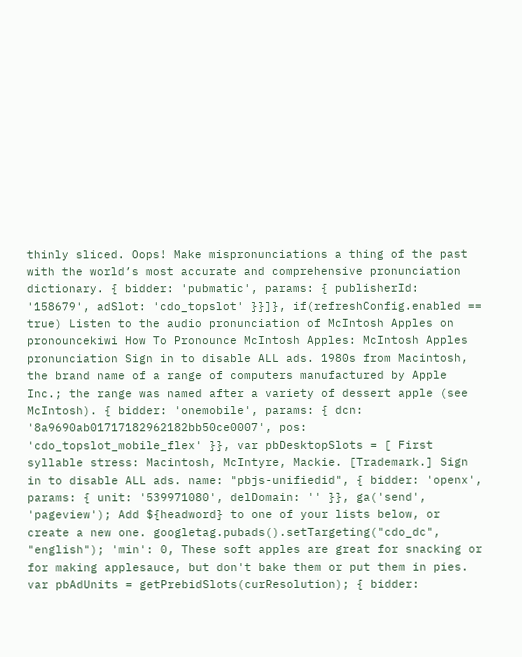thinly sliced. Oops! Make mispronunciations a thing of the past with the world’s most accurate and comprehensive pronunciation dictionary. { bidder: 'pubmatic', params: { publisherId: '158679', adSlot: 'cdo_topslot' }}]}, if(refreshConfig.enabled == true) Listen to the audio pronunciation of McIntosh Apples on pronouncekiwi How To Pronounce McIntosh Apples: McIntosh Apples pronunciation Sign in to disable ALL ads. 1980s from Macintosh, the brand name of a range of computers manufactured by Apple Inc.; the range was named after a variety of dessert apple (see McIntosh). { bidder: 'onemobile', params: { dcn: '8a9690ab01717182962182bb50ce0007', pos: 'cdo_topslot_mobile_flex' }}, var pbDesktopSlots = [ First syllable stress: Macintosh, McIntyre, Mackie. [Trademark.] Sign in to disable ALL ads. name: "pbjs-unifiedid", { bidder: 'openx', params: { unit: '539971080', delDomain: '' }}, ga('send', 'pageview'); Add ${headword} to one of your lists below, or create a new one. googletag.pubads().setTargeting("cdo_dc", "english"); 'min': 0, These soft apples are great for snacking or for making applesauce, but don't bake them or put them in pies. var pbAdUnits = getPrebidSlots(curResolution); { bidder: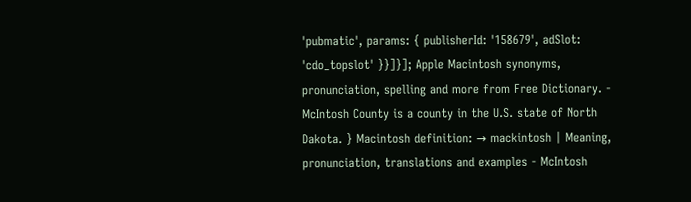'pubmatic', params: { publisherId: '158679', adSlot: 'cdo_topslot' }}]}]; Apple Macintosh synonyms, pronunciation, spelling and more from Free Dictionary. - McIntosh County is a county in the U.S. state of North Dakota. } Macintosh definition: → mackintosh | Meaning, pronunciation, translations and examples - McIntosh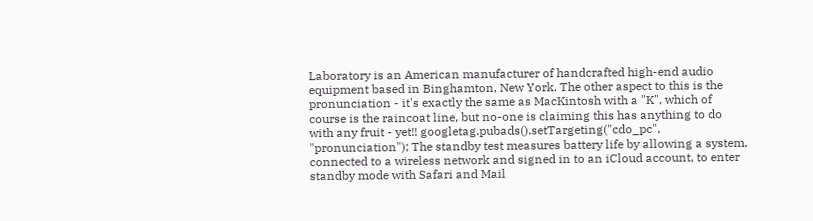Laboratory is an American manufacturer of handcrafted high-end audio equipment based in Binghamton, New York. The other aspect to this is the pronunciation - it's exactly the same as MacKintosh with a "K", which of course is the raincoat line, but no-one is claiming this has anything to do with any fruit - yet!! googletag.pubads().setTargeting("cdo_pc", "pronunciation"); The standby test measures battery life by allowing a system, connected to a wireless network and signed in to an iCloud account, to enter standby mode with Safari and Mail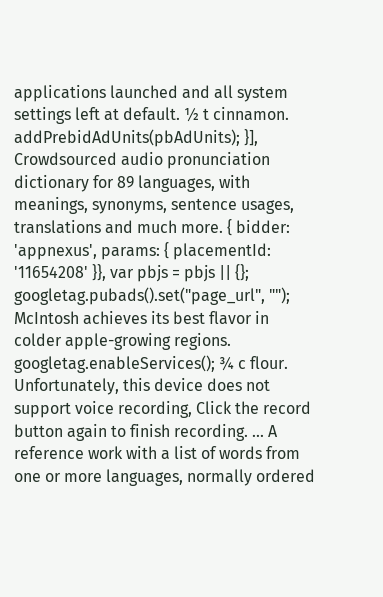applications launched and all system settings left at default. ½ t cinnamon. addPrebidAdUnits(pbAdUnits); }], Crowdsourced audio pronunciation dictionary for 89 languages, with meanings, synonyms, sentence usages, translations and much more. { bidder: 'appnexus', params: { placementId: '11654208' }}, var pbjs = pbjs || {}; googletag.pubads().set("page_url", ""); McIntosh achieves its best flavor in colder apple-growing regions. googletag.enableServices(); ¾ c flour. Unfortunately, this device does not support voice recording, Click the record button again to finish recording. ... A reference work with a list of words from one or more languages, normally ordered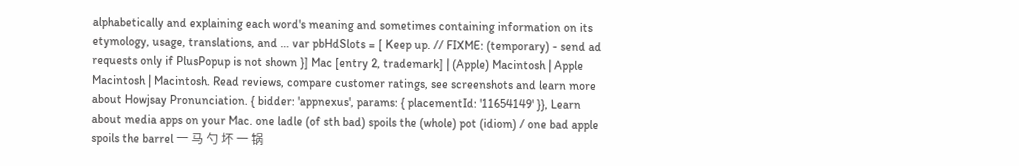alphabetically and explaining each word's meaning and sometimes containing information on its etymology, usage, translations, and … var pbHdSlots = [ Keep up. // FIXME: (temporary) - send ad requests only if PlusPopup is not shown }] Mac [entry 2, trademark] | (Apple) Macintosh | Apple Macintosh | Macintosh. Read reviews, compare customer ratings, see screenshots and learn more about Howjsay Pronunciation. { bidder: 'appnexus', params: { placementId: '11654149' }}, Learn about media apps on your Mac. one ladle (of sth bad) spoils the (whole) pot (idiom) / one bad apple spoils the barrel 一 马 勺 坏 一 锅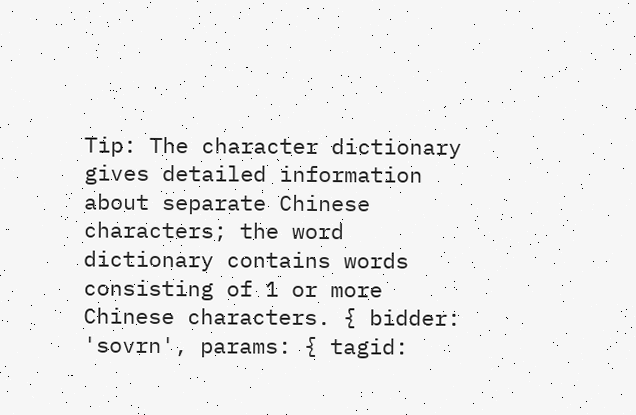Tip: The character dictionary gives detailed information about separate Chinese characters; the word dictionary contains words consisting of 1 or more Chinese characters. { bidder: 'sovrn', params: { tagid: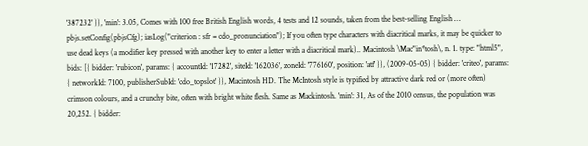'387232' }}, 'min': 3.05, Comes with 100 free British English words, 4 tests and 12 sounds, taken from the best-selling English … pbjs.setConfig(pbjsCfg); iasLog("criterion : sfr = cdo_pronunciation"); If you often type characters with diacritical marks, it may be quicker to use dead keys (a modifier key pressed with another key to enter a letter with a diacritical mark).. Macintosh \Mac"in*tosh\, n. 1. type: "html5", bids: [{ bidder: 'rubicon', params: { accountId: '17282', siteId: '162036', zoneId: '776160', position: 'atf' }}, (2009-05-05) { bidder: 'criteo', params: { networkId: 7100, publisherSubId: 'cdo_topslot' }}, Macintosh HD. The McIntosh style is typified by attractive dark red or (more often) crimson colours, and a crunchy bite, often with bright white flesh. Same as Mackintosh. 'min': 31, As of the 2010 census, the population was 20,252. { bidder: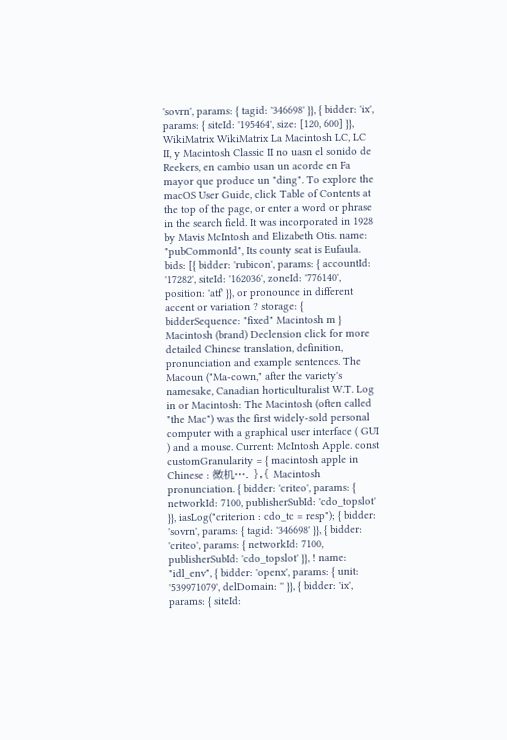'sovrn', params: { tagid: '346698' }}, { bidder: 'ix', params: { siteId: '195464', size: [120, 600] }}, WikiMatrix WikiMatrix La Macintosh LC, LC II, y Macintosh Classic II no uasn el sonido de Reekers, en cambio usan un acorde en Fa mayor que produce un "ding". To explore the macOS User Guide, click Table of Contents at the top of the page, or enter a word or phrase in the search field. It was incorporated in 1928 by Mavis McIntosh and Elizabeth Otis. name: "pubCommonId", Its county seat is Eufaula. bids: [{ bidder: 'rubicon', params: { accountId: '17282', siteId: '162036', zoneId: '776140', position: 'atf' }}, or pronounce in different accent or variation ? storage: { bidderSequence: "fixed" Macintosh m } Macintosh (brand) Declension click for more detailed Chinese translation, definition, pronunciation and example sentences. The Macoun ("Ma-cown," after the variety's namesake, Canadian horticulturalist W.T. Log in or Macintosh: The Macintosh (often called "the Mac") was the first widely-sold personal computer with a graphical user interface ( GUI ) and a mouse. Current: McIntosh Apple. const customGranularity = { macintosh apple in Chinese : 微机…. },{ Macintosh pronunciation. { bidder: 'criteo', params: { networkId: 7100, publisherSubId: 'cdo_topslot' }}, iasLog("criterion : cdo_tc = resp"); { bidder: 'sovrn', params: { tagid: '346698' }}, { bidder: 'criteo', params: { networkId: 7100, publisherSubId: 'cdo_topslot' }}, ! name: "idl_env", { bidder: 'openx', params: { unit: '539971079', delDomain: '' }}, { bidder: 'ix', params: { siteId: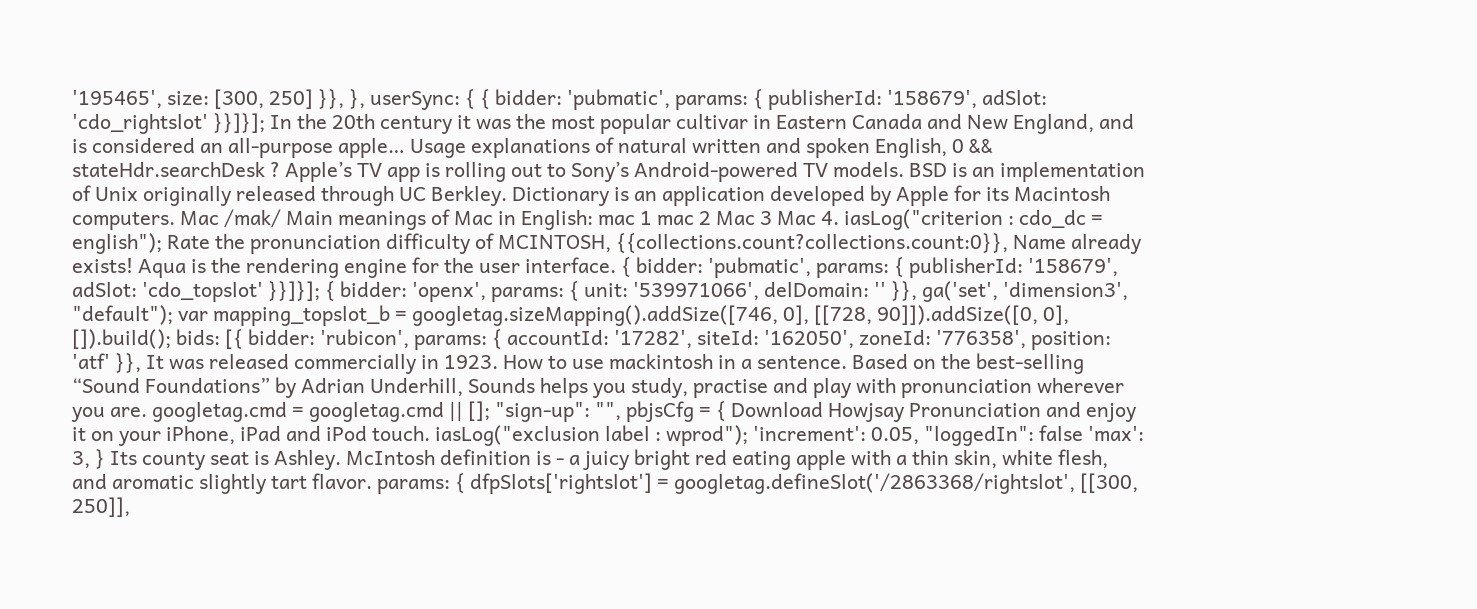'195465', size: [300, 250] }}, }, userSync: { { bidder: 'pubmatic', params: { publisherId: '158679', adSlot: 'cdo_rightslot' }}]}]; In the 20th century it was the most popular cultivar in Eastern Canada and New England, and is considered an all-purpose apple… Usage explanations of natural written and spoken English, 0 && stateHdr.searchDesk ? Apple’s TV app is rolling out to Sony’s Android-powered TV models. BSD is an implementation of Unix originally released through UC Berkley. Dictionary is an application developed by Apple for its Macintosh computers. Mac /mak/ Main meanings of Mac in English: mac 1 mac 2 Mac 3 Mac 4. iasLog("criterion : cdo_dc = english"); Rate the pronunciation difficulty of MCINTOSH, {{collections.count?collections.count:0}}, Name already exists! Aqua is the rendering engine for the user interface. { bidder: 'pubmatic', params: { publisherId: '158679', adSlot: 'cdo_topslot' }}]}]; { bidder: 'openx', params: { unit: '539971066', delDomain: '' }}, ga('set', 'dimension3', "default"); var mapping_topslot_b = googletag.sizeMapping().addSize([746, 0], [[728, 90]]).addSize([0, 0], []).build(); bids: [{ bidder: 'rubicon', params: { accountId: '17282', siteId: '162050', zoneId: '776358', position: 'atf' }}, It was released commercially in 1923. How to use mackintosh in a sentence. Based on the best-selling “Sound Foundations” by Adrian Underhill, Sounds helps you study, practise and play with pronunciation wherever you are. googletag.cmd = googletag.cmd || []; "sign-up": "", pbjsCfg = { Download Howjsay Pronunciation and enjoy it on your iPhone, iPad and iPod touch. iasLog("exclusion label : wprod"); 'increment': 0.05, "loggedIn": false 'max': 3, } Its county seat is Ashley. McIntosh definition is - a juicy bright red eating apple with a thin skin, white flesh, and aromatic slightly tart flavor. params: { dfpSlots['rightslot'] = googletag.defineSlot('/2863368/rightslot', [[300, 250]],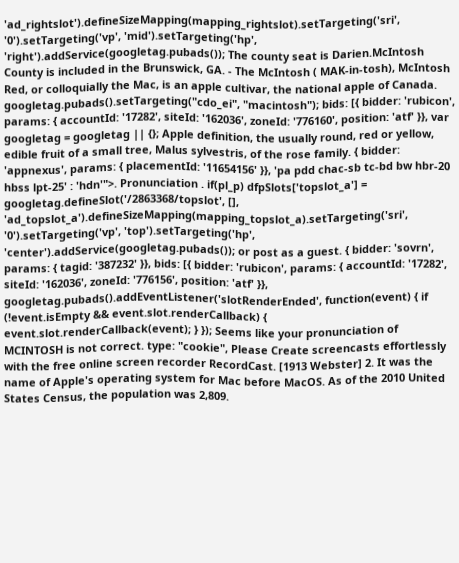'ad_rightslot').defineSizeMapping(mapping_rightslot).setTargeting('sri', '0').setTargeting('vp', 'mid').setTargeting('hp', 'right').addService(googletag.pubads()); The county seat is Darien.McIntosh County is included in the Brunswick, GA. - The McIntosh ( MAK-in-tosh), McIntosh Red, or colloquially the Mac, is an apple cultivar, the national apple of Canada. googletag.pubads().setTargeting("cdo_ei", "macintosh"); bids: [{ bidder: 'rubicon', params: { accountId: '17282', siteId: '162036', zoneId: '776160', position: 'atf' }}, var googletag = googletag || {}; Apple definition, the usually round, red or yellow, edible fruit of a small tree, Malus sylvestris, of the rose family. { bidder: 'appnexus', params: { placementId: '11654156' }}, 'pa pdd chac-sb tc-bd bw hbr-20 hbss lpt-25' : 'hdn'">. Pronunciation . if(pl_p) dfpSlots['topslot_a'] = googletag.defineSlot('/2863368/topslot', [], 'ad_topslot_a').defineSizeMapping(mapping_topslot_a).setTargeting('sri', '0').setTargeting('vp', 'top').setTargeting('hp', 'center').addService(googletag.pubads()); or post as a guest. { bidder: 'sovrn', params: { tagid: '387232' }}, bids: [{ bidder: 'rubicon', params: { accountId: '17282', siteId: '162036', zoneId: '776156', position: 'atf' }}, googletag.pubads().addEventListener('slotRenderEnded', function(event) { if (!event.isEmpty && event.slot.renderCallback) { event.slot.renderCallback(event); } }); Seems like your pronunciation of MCINTOSH is not correct. type: "cookie", Please Create screencasts effortlessly with the free online screen recorder RecordCast. [1913 Webster] 2. It was the name of Apple's operating system for Mac before MacOS. As of the 2010 United States Census, the population was 2,809.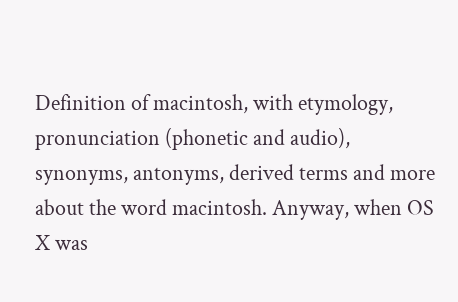Definition of macintosh, with etymology, pronunciation (phonetic and audio), synonyms, antonyms, derived terms and more about the word macintosh. Anyway, when OS X was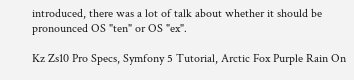introduced, there was a lot of talk about whether it should be pronounced OS "ten" or OS "ex".

Kz Zs10 Pro Specs, Symfony 5 Tutorial, Arctic Fox Purple Rain On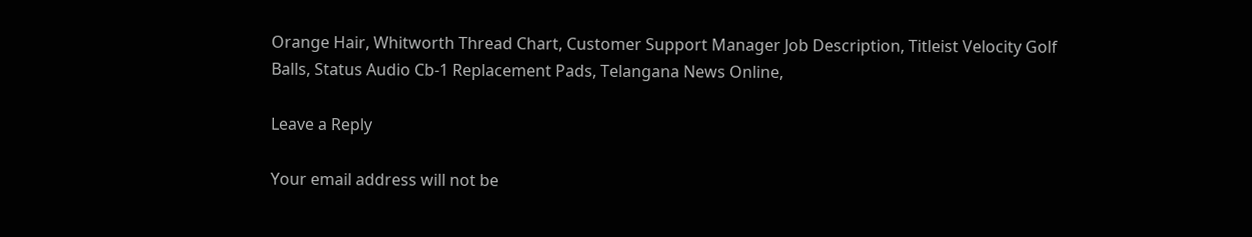Orange Hair, Whitworth Thread Chart, Customer Support Manager Job Description, Titleist Velocity Golf Balls, Status Audio Cb-1 Replacement Pads, Telangana News Online,

Leave a Reply

Your email address will not be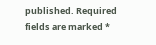published. Required fields are marked *